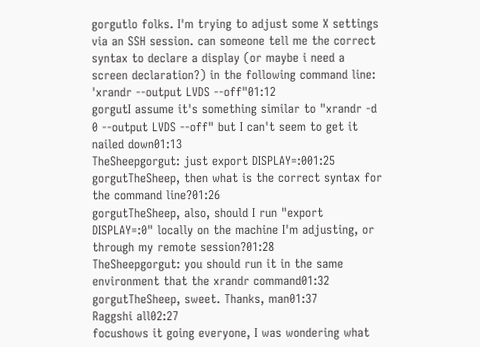gorgutlo folks. I'm trying to adjust some X settings via an SSH session. can someone tell me the correct syntax to declare a display (or maybe i need a screen declaration?) in the following command line: 'xrandr --output LVDS --off"01:12
gorgutI assume it's something similar to "xrandr -d 0 --output LVDS --off" but I can't seem to get it nailed down01:13
TheSheepgorgut: just export DISPLAY=:001:25
gorgutTheSheep, then what is the correct syntax for the command line?01:26
gorgutTheSheep, also, should I run "export DISPLAY=:0" locally on the machine I'm adjusting, or through my remote session?01:28
TheSheepgorgut: you should run it in the same environment that the xrandr command01:32
gorgutTheSheep, sweet. Thanks, man01:37
Raggshi all02:27
focushows it going everyone, I was wondering what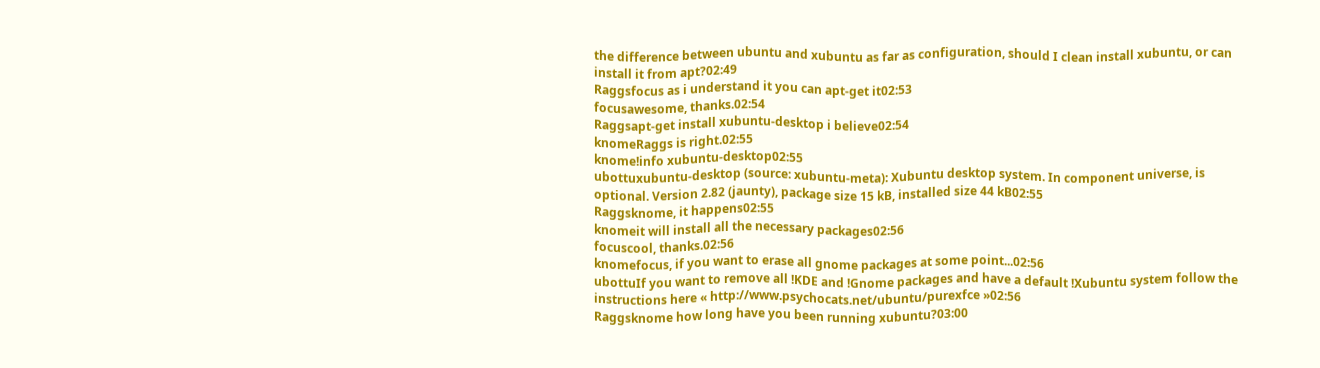the difference between ubuntu and xubuntu as far as configuration, should I clean install xubuntu, or can install it from apt?02:49
Raggsfocus as i understand it you can apt-get it02:53
focusawesome, thanks.02:54
Raggsapt-get install xubuntu-desktop i believe02:54
knomeRaggs is right.02:55
knome!info xubuntu-desktop02:55
ubottuxubuntu-desktop (source: xubuntu-meta): Xubuntu desktop system. In component universe, is optional. Version 2.82 (jaunty), package size 15 kB, installed size 44 kB02:55
Raggsknome, it happens02:55
knomeit will install all the necessary packages02:56
focuscool, thanks.02:56
knomefocus, if you want to erase all gnome packages at some point...02:56
ubottuIf you want to remove all !KDE and !Gnome packages and have a default !Xubuntu system follow the instructions here « http://www.psychocats.net/ubuntu/purexfce »02:56
Raggsknome how long have you been running xubuntu?03:00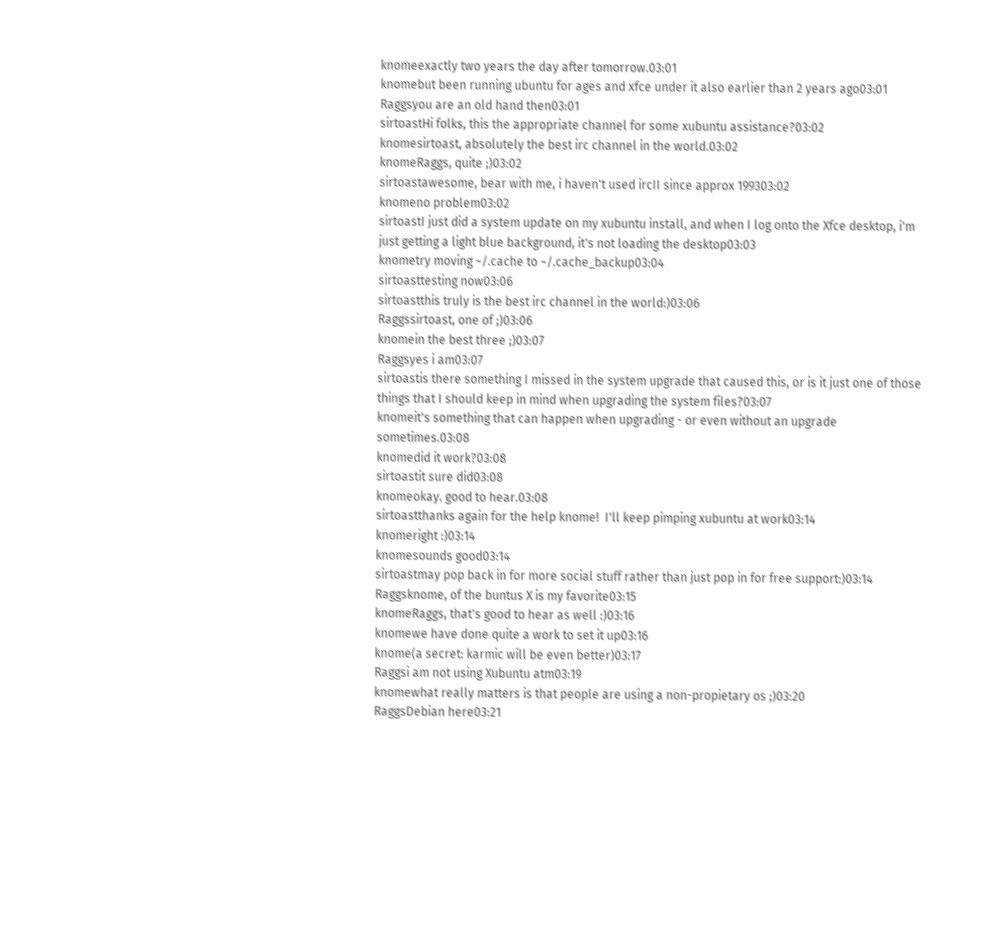knomeexactly two years the day after tomorrow.03:01
knomebut been running ubuntu for ages and xfce under it also earlier than 2 years ago03:01
Raggsyou are an old hand then03:01
sirtoastHi folks, this the appropriate channel for some xubuntu assistance?03:02
knomesirtoast, absolutely the best irc channel in the world.03:02
knomeRaggs, quite ;)03:02
sirtoastawesome, bear with me, i haven't used ircII since approx 199303:02
knomeno problem03:02
sirtoastI just did a system update on my xubuntu install, and when I log onto the Xfce desktop, i'm just getting a light blue background, it's not loading the desktop03:03
knometry moving ~/.cache to ~/.cache_backup03:04
sirtoasttesting now03:06
sirtoastthis truly is the best irc channel in the world:)03:06
Raggssirtoast, one of ;)03:06
knomein the best three ;)03:07
Raggsyes i am03:07
sirtoastis there something I missed in the system upgrade that caused this, or is it just one of those things that I should keep in mind when upgrading the system files?03:07
knomeit's something that can happen when upgrading - or even without an upgrade sometimes.03:08
knomedid it work?03:08
sirtoastit sure did03:08
knomeokay. good to hear.03:08
sirtoastthanks again for the help knome!  I'll keep pimping xubuntu at work03:14
knomeright :)03:14
knomesounds good03:14
sirtoastmay pop back in for more social stuff rather than just pop in for free support:)03:14
Raggsknome, of the buntus X is my favorite03:15
knomeRaggs, that's good to hear as well :)03:16
knomewe have done quite a work to set it up03:16
knome(a secret: karmic will be even better)03:17
Raggsi am not using Xubuntu atm03:19
knomewhat really matters is that people are using a non-propietary os ;)03:20
RaggsDebian here03:21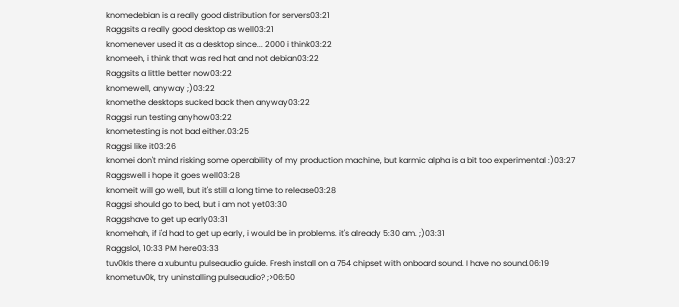knomedebian is a really good distribution for servers03:21
Raggsits a really good desktop as well03:21
knomenever used it as a desktop since... 2000 i think03:22
knomeeh, i think that was red hat and not debian03:22
Raggsits a little better now03:22
knomewell, anyway ;)03:22
knomethe desktops sucked back then anyway03:22
Raggsi run testing anyhow03:22
knometesting is not bad either.03:25
Raggsi like it03:26
knomei don't mind risking some operability of my production machine, but karmic alpha is a bit too experimental :)03:27
Raggswell i hope it goes well03:28
knomeit will go well, but it's still a long time to release03:28
Raggsi should go to bed, but i am not yet03:30
Raggshave to get up early03:31
knomehah, if i'd had to get up early, i would be in problems. it's already 5:30 am. ;)03:31
Raggslol, 10:33 PM here03:33
tuv0kIs there a xubuntu pulseaudio guide. Fresh install on a 754 chipset with onboard sound. I have no sound.06:19
knometuv0k, try uninstalling pulseaudio? ;>06:50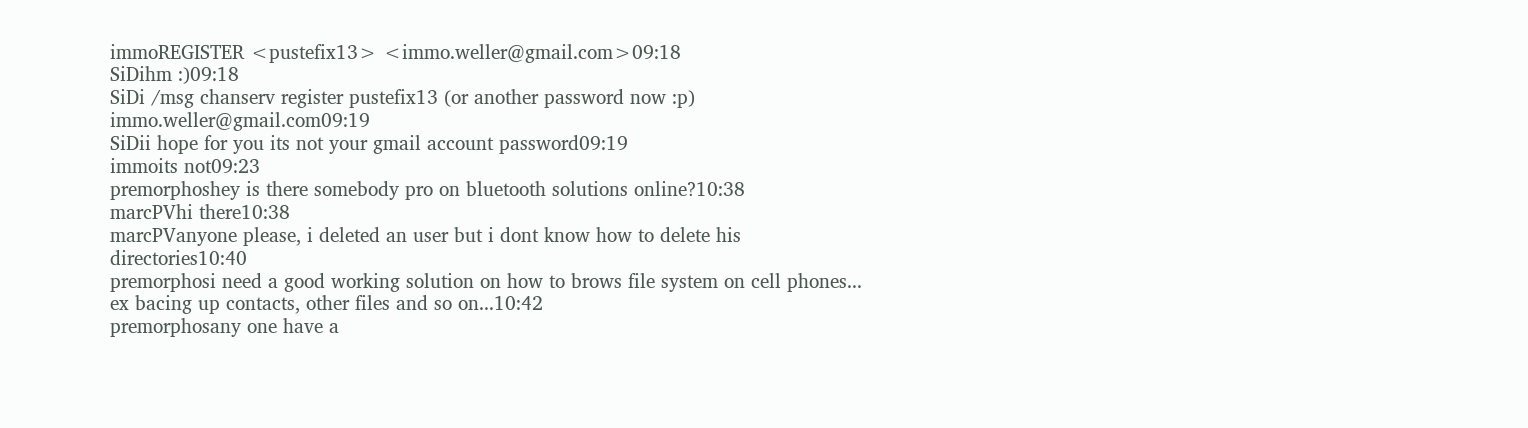immoREGISTER <pustefix13> <immo.weller@gmail.com>09:18
SiDihm :)09:18
SiDi /msg chanserv register pustefix13 (or another password now :p) immo.weller@gmail.com09:19
SiDii hope for you its not your gmail account password09:19
immoits not09:23
premorphoshey is there somebody pro on bluetooth solutions online?10:38
marcPVhi there10:38
marcPVanyone please, i deleted an user but i dont know how to delete his directories10:40
premorphosi need a good working solution on how to brows file system on cell phones... ex bacing up contacts, other files and so on...10:42
premorphosany one have a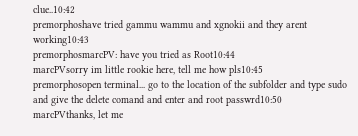clue..10:42
premorphoshave tried gammu wammu and xgnokii and they arent working10:43
premorphosmarcPV: have you tried as Root10:44
marcPVsorry im little rookie here, tell me how pls10:45
premorphosopen terminal... go to the location of the subfolder and type sudo and give the delete comand and enter and root passwrd10:50
marcPVthanks, let me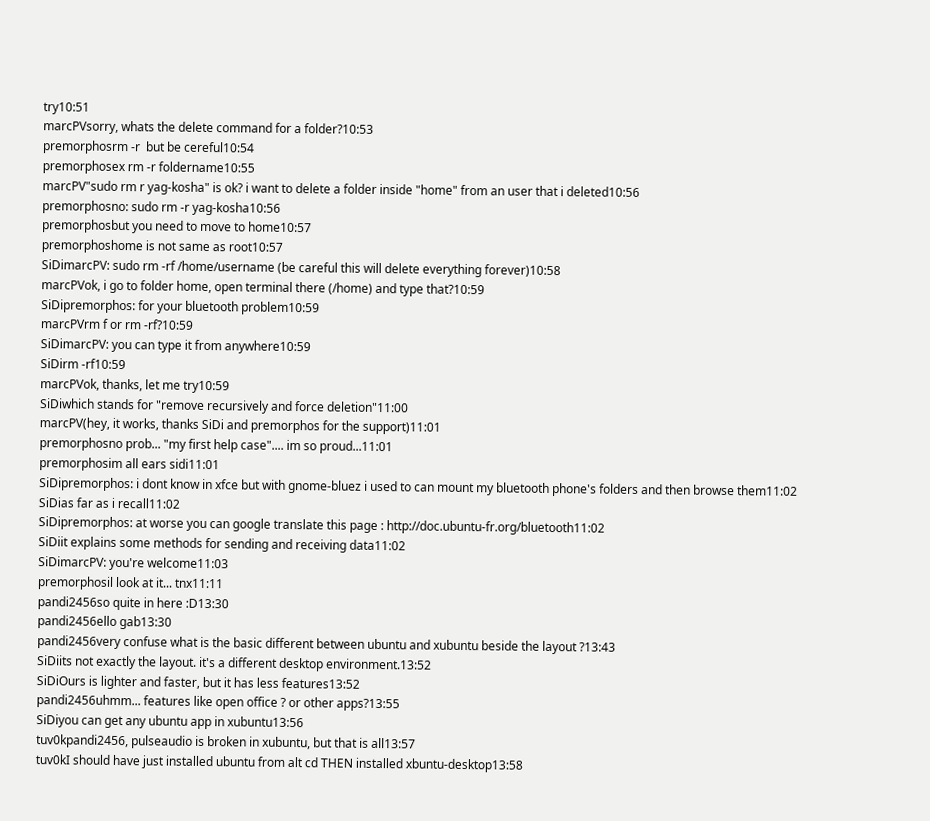try10:51
marcPVsorry, whats the delete command for a folder?10:53
premorphosrm -r  but be cereful10:54
premorphosex rm -r foldername10:55
marcPV"sudo rm r yag-kosha" is ok? i want to delete a folder inside "home" from an user that i deleted10:56
premorphosno: sudo rm -r yag-kosha10:56
premorphosbut you need to move to home10:57
premorphoshome is not same as root10:57
SiDimarcPV: sudo rm -rf /home/username (be careful this will delete everything forever)10:58
marcPVok, i go to folder home, open terminal there (/home) and type that?10:59
SiDipremorphos: for your bluetooth problem10:59
marcPVrm f or rm -rf?10:59
SiDimarcPV: you can type it from anywhere10:59
SiDirm -rf10:59
marcPVok, thanks, let me try10:59
SiDiwhich stands for "remove recursively and force deletion"11:00
marcPV(hey, it works, thanks SiDi and premorphos for the support)11:01
premorphosno prob... "my first help case".... im so proud...11:01
premorphosim all ears sidi11:01
SiDipremorphos: i dont know in xfce but with gnome-bluez i used to can mount my bluetooth phone's folders and then browse them11:02
SiDias far as i recall11:02
SiDipremorphos: at worse you can google translate this page : http://doc.ubuntu-fr.org/bluetooth11:02
SiDiit explains some methods for sending and receiving data11:02
SiDimarcPV: you're welcome11:03
premorphosil look at it... tnx11:11
pandi2456so quite in here :D13:30
pandi2456ello gab13:30
pandi2456very confuse what is the basic different between ubuntu and xubuntu beside the layout ?13:43
SiDiits not exactly the layout. it's a different desktop environment.13:52
SiDiOurs is lighter and faster, but it has less features13:52
pandi2456uhmm... features like open office ? or other apps?13:55
SiDiyou can get any ubuntu app in xubuntu13:56
tuv0kpandi2456, pulseaudio is broken in xubuntu, but that is all13:57
tuv0kI should have just installed ubuntu from alt cd THEN installed xbuntu-desktop13:58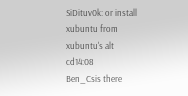SiDituv0k: or install xubuntu from xubuntu's alt cd14:08
Ben_Csis there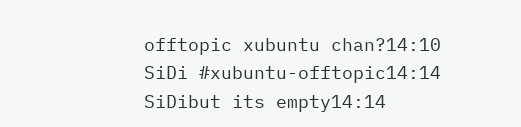offtopic xubuntu chan?14:10
SiDi #xubuntu-offtopic14:14
SiDibut its empty14:14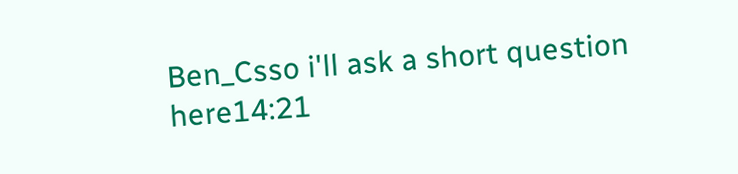Ben_Csso i'll ask a short question here14:21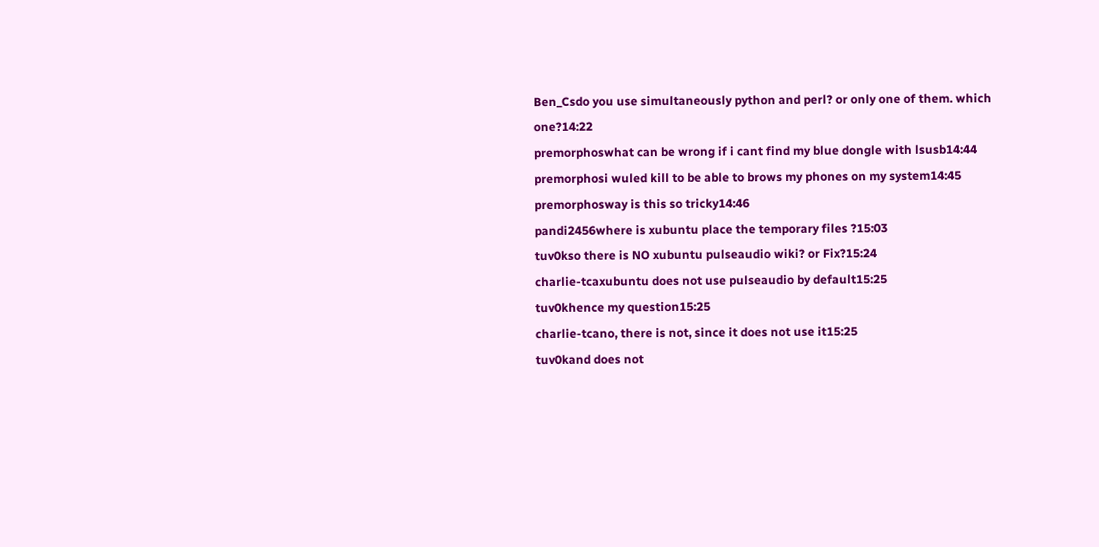Ben_Csdo you use simultaneously python and perl? or only one of them. which one?14:22
premorphoswhat can be wrong if i cant find my blue dongle with lsusb14:44
premorphosi wuled kill to be able to brows my phones on my system14:45
premorphosway is this so tricky14:46
pandi2456where is xubuntu place the temporary files ?15:03
tuv0kso there is NO xubuntu pulseaudio wiki? or Fix?15:24
charlie-tcaxubuntu does not use pulseaudio by default15:25
tuv0khence my question15:25
charlie-tcano, there is not, since it does not use it15:25
tuv0kand does not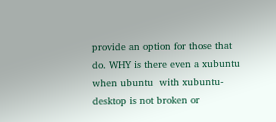provide an option for those that do. WHY is there even a xubuntu when ubuntu  with xubuntu-desktop is not broken or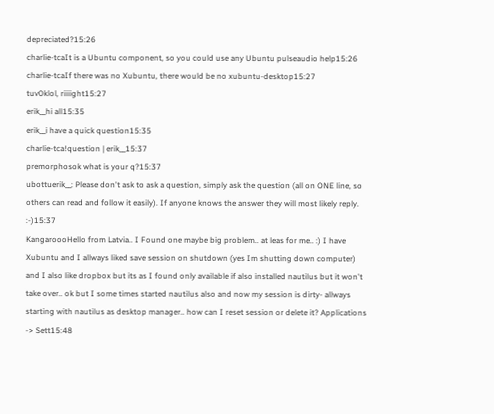depreciated?15:26
charlie-tcaIt is a Ubuntu component, so you could use any Ubuntu pulseaudio help15:26
charlie-tcaIf there was no Xubuntu, there would be no xubuntu-desktop15:27
tuv0klol, riiiight15:27
erik__hi all15:35
erik__i have a quick question15:35
charlie-tca!question | erik__15:37
premorphosok what is your q?15:37
ubottuerik__: Please don't ask to ask a question, simply ask the question (all on ONE line, so others can read and follow it easily). If anyone knows the answer they will most likely reply. :-)15:37
KangaroooHello from Latvia.. I Found one maybe big problem.. at leas for me.. :) I have Xubuntu and I allways liked save session on shutdown (yes Im shutting down computer) and I also like dropbox but its as I found only available if also installed nautilus but it won't take over.. ok but I some times started nautilus also and now my session is dirty- allways starting with nautilus as desktop manager.. how can I reset session or delete it? Applications -> Sett15:48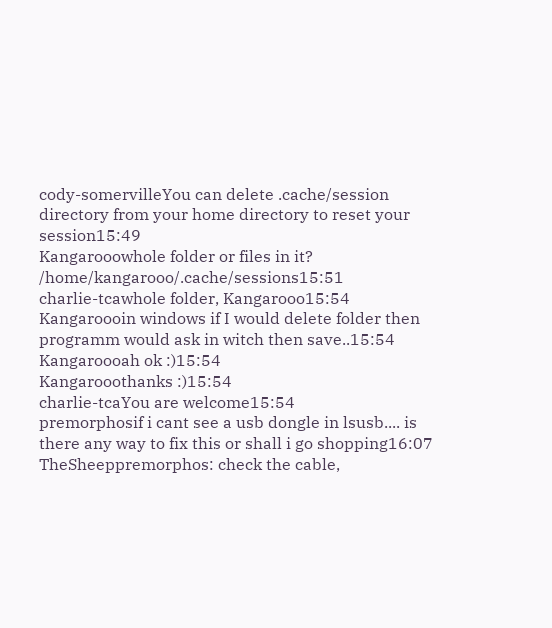cody-somervilleYou can delete .cache/session directory from your home directory to reset your session15:49
Kangarooowhole folder or files in it? /home/kangarooo/.cache/sessions15:51
charlie-tcawhole folder, Kangarooo15:54
Kangaroooin windows if I would delete folder then programm would ask in witch then save..15:54
Kangaroooah ok :)15:54
Kangarooothanks :)15:54
charlie-tcaYou are welcome15:54
premorphosif i cant see a usb dongle in lsusb.... is there any way to fix this or shall i go shopping16:07
TheSheeppremorphos: check the cable,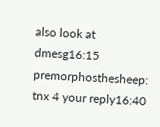also look at dmesg16:15
premorphosthesheep: tnx 4 your reply16:40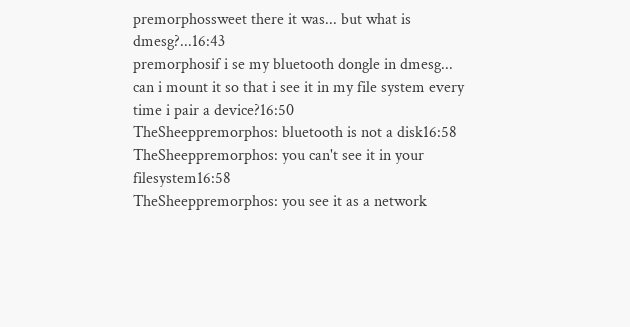premorphossweet there it was... but what is dmesg?...16:43
premorphosif i se my bluetooth dongle in dmesg... can i mount it so that i see it in my file system every time i pair a device?16:50
TheSheeppremorphos: bluetooth is not a disk16:58
TheSheeppremorphos: you can't see it in your filesystem16:58
TheSheeppremorphos: you see it as a network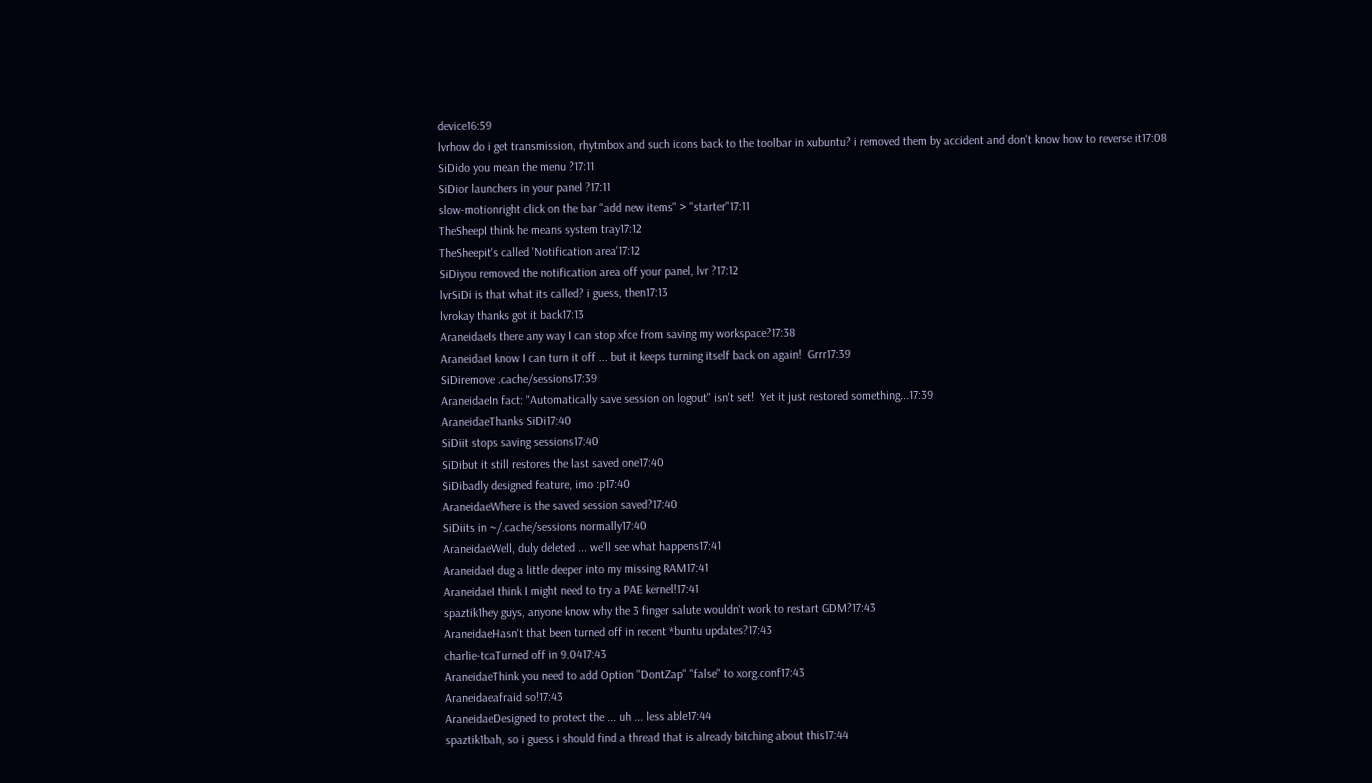device16:59
lvrhow do i get transmission, rhytmbox and such icons back to the toolbar in xubuntu? i removed them by accident and don't know how to reverse it17:08
SiDido you mean the menu ?17:11
SiDior launchers in your panel ?17:11
slow-motionright click on the bar "add new items" > "starter"17:11
TheSheepI think he means system tray17:12
TheSheepit's called 'Notification area'17:12
SiDiyou removed the notification area off your panel, lvr ?17:12
lvrSiDi is that what its called? i guess, then17:13
lvrokay thanks got it back17:13
AraneidaeIs there any way I can stop xfce from saving my workspace?17:38
AraneidaeI know I can turn it off ... but it keeps turning itself back on again!  Grrr17:39
SiDiremove .cache/sessions17:39
AraneidaeIn fact: "Automatically save session on logout" isn't set!  Yet it just restored something...17:39
AraneidaeThanks SiDi17:40
SiDiit stops saving sessions17:40
SiDibut it still restores the last saved one17:40
SiDibadly designed feature, imo :p17:40
AraneidaeWhere is the saved session saved?17:40
SiDiits in ~/.cache/sessions normally17:40
AraneidaeWell, duly deleted ... we'll see what happens17:41
AraneidaeI dug a little deeper into my missing RAM17:41
AraneidaeI think I might need to try a PAE kernel!17:41
spaztik1hey guys, anyone know why the 3 finger salute wouldn't work to restart GDM?17:43
AraneidaeHasn't that been turned off in recent *buntu updates?17:43
charlie-tcaTurned off in 9.0417:43
AraneidaeThink you need to add Option "DontZap" "false" to xorg.conf17:43
Araneidaeafraid so!17:43
AraneidaeDesigned to protect the ... uh ... less able17:44
spaztik1bah, so i guess i should find a thread that is already bitching about this17:44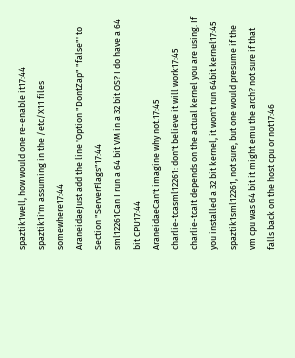spaztik1well, how would one re-enable it17:44
spaztik1i'm assuming in the /etc/X11 files somewhere17:44
AraneidaeJust add the line 'Option "DontZap" "false"' to Section "ServerFlags"17:44
sml12261Can I run a 64 bit VM in a 32 bit OS? I do have a 64 bit CPU17:44
AraneidaeCan't imagine why not.17:45
charlie-tcasml12261: don't believe it will work17:45
charlie-tcaIt depends on the actual kernel you are using. If you installed a 32 bit kernel, it won't run 64bit kernel17:45
spaztik1sml12261, not sure, but one would presume if the vm cpu was 64 bit it might emu the arch? not sure if that falls back on the host cpu or not17:46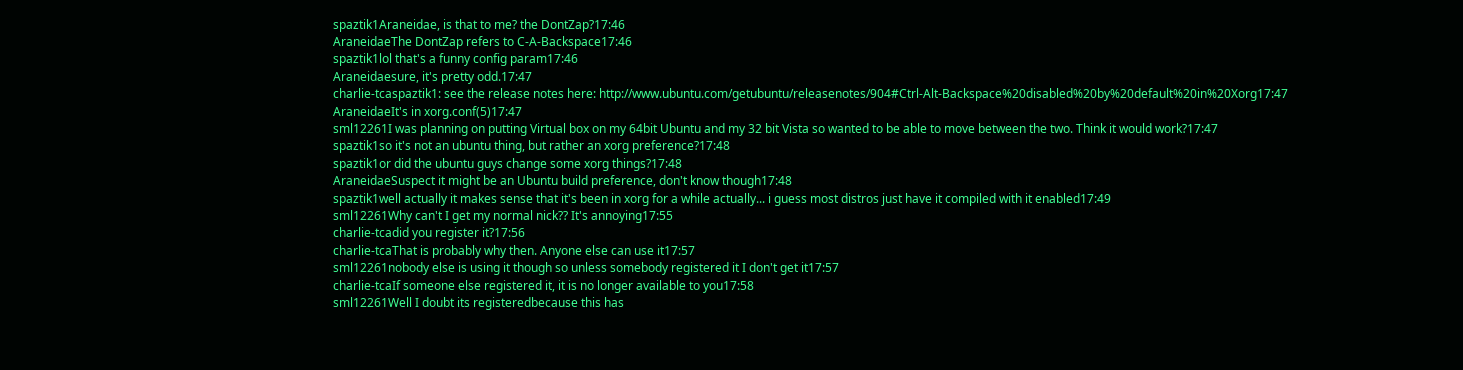spaztik1Araneidae, is that to me? the DontZap?17:46
AraneidaeThe DontZap refers to C-A-Backspace17:46
spaztik1lol that's a funny config param17:46
Araneidaesure, it's pretty odd.17:47
charlie-tcaspaztik1: see the release notes here: http://www.ubuntu.com/getubuntu/releasenotes/904#Ctrl-Alt-Backspace%20disabled%20by%20default%20in%20Xorg17:47
AraneidaeIt's in xorg.conf(5)17:47
sml12261I was planning on putting Virtual box on my 64bit Ubuntu and my 32 bit Vista so wanted to be able to move between the two. Think it would work?17:47
spaztik1so it's not an ubuntu thing, but rather an xorg preference?17:48
spaztik1or did the ubuntu guys change some xorg things?17:48
AraneidaeSuspect it might be an Ubuntu build preference, don't know though17:48
spaztik1well actually it makes sense that it's been in xorg for a while actually... i guess most distros just have it compiled with it enabled17:49
sml12261Why can't I get my normal nick?? It's annoying17:55
charlie-tcadid you register it?17:56
charlie-tcaThat is probably why then. Anyone else can use it17:57
sml12261nobody else is using it though so unless somebody registered it I don't get it17:57
charlie-tcaIf someone else registered it, it is no longer available to you17:58
sml12261Well I doubt its registeredbecause this has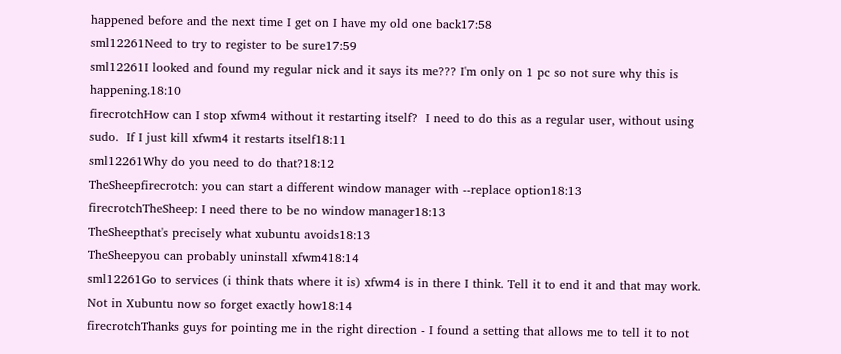happened before and the next time I get on I have my old one back17:58
sml12261Need to try to register to be sure17:59
sml12261I looked and found my regular nick and it says its me??? I'm only on 1 pc so not sure why this is happening.18:10
firecrotchHow can I stop xfwm4 without it restarting itself?  I need to do this as a regular user, without using sudo.  If I just kill xfwm4 it restarts itself18:11
sml12261Why do you need to do that?18:12
TheSheepfirecrotch: you can start a different window manager with --replace option18:13
firecrotchTheSheep: I need there to be no window manager18:13
TheSheepthat's precisely what xubuntu avoids18:13
TheSheepyou can probably uninstall xfwm418:14
sml12261Go to services (i think thats where it is) xfwm4 is in there I think. Tell it to end it and that may work. Not in Xubuntu now so forget exactly how18:14
firecrotchThanks guys for pointing me in the right direction - I found a setting that allows me to tell it to not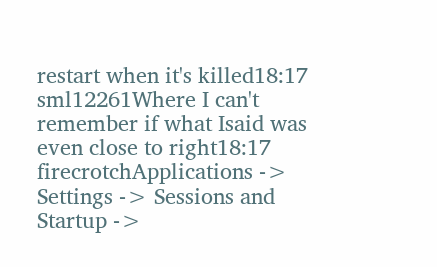restart when it's killed18:17
sml12261Where I can't remember if what Isaid was even close to right18:17
firecrotchApplications -> Settings -> Sessions and Startup ->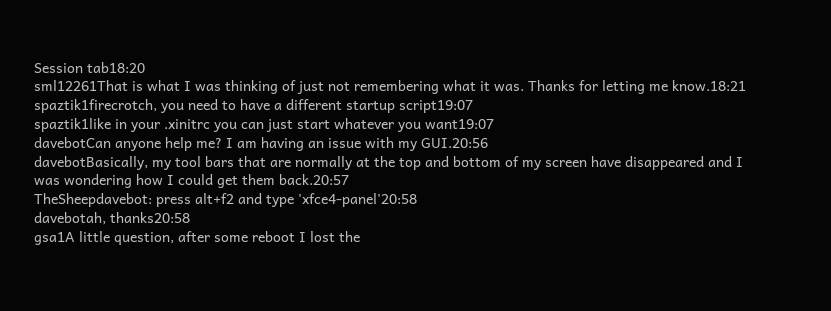Session tab18:20
sml12261That is what I was thinking of just not remembering what it was. Thanks for letting me know.18:21
spaztik1firecrotch, you need to have a different startup script19:07
spaztik1like in your .xinitrc you can just start whatever you want19:07
davebotCan anyone help me? I am having an issue with my GUI.20:56
davebotBasically, my tool bars that are normally at the top and bottom of my screen have disappeared and I was wondering how I could get them back.20:57
TheSheepdavebot: press alt+f2 and type 'xfce4-panel'20:58
davebotah, thanks20:58
gsa1A little question, after some reboot I lost the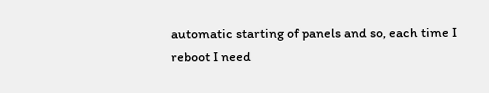automatic starting of panels and so, each time I reboot I need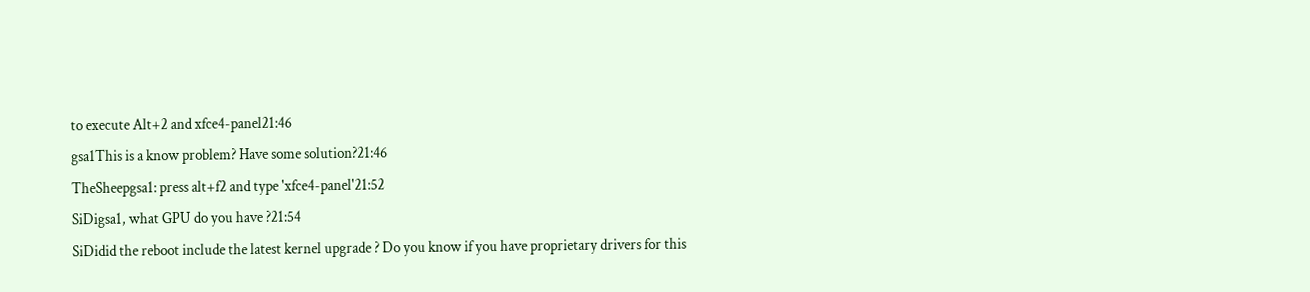to execute Alt+2 and xfce4-panel21:46
gsa1This is a know problem? Have some solution?21:46
TheSheepgsa1: press alt+f2 and type 'xfce4-panel'21:52
SiDigsa1, what GPU do you have ?21:54
SiDidid the reboot include the latest kernel upgrade ? Do you know if you have proprietary drivers for this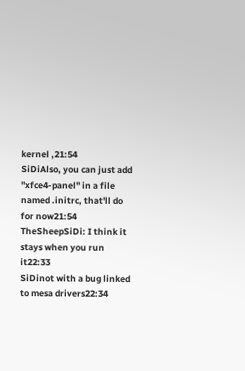kernel ,21:54
SiDiAlso, you can just add "xfce4-panel" in a file named .initrc, that'll do for now21:54
TheSheepSiDi: I think it stays when you run it22:33
SiDinot with a bug linked to mesa drivers22:34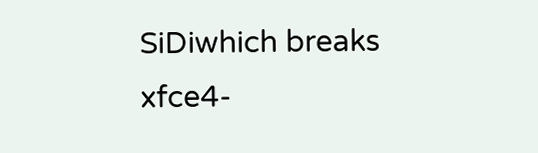SiDiwhich breaks xfce4-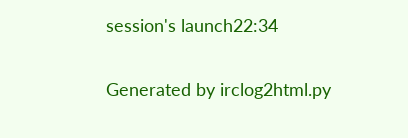session's launch22:34

Generated by irclog2html.py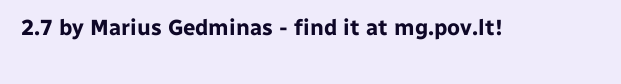2.7 by Marius Gedminas - find it at mg.pov.lt!